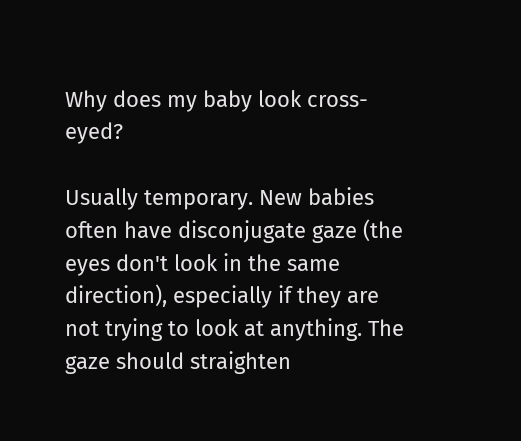Why does my baby look cross-eyed?

Usually temporary. New babies often have disconjugate gaze (the eyes don't look in the same direction), especially if they are not trying to look at anything. The gaze should straighten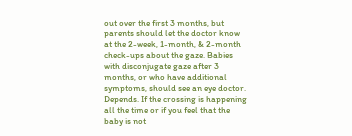out over the first 3 months, but parents should let the doctor know at the 2-week, 1-month, & 2-month check-ups about the gaze. Babies with disconjugate gaze after 3 months, or who have additional symptoms, should see an eye doctor.
Depends. If the crossing is happening all the time or if you feel that the baby is not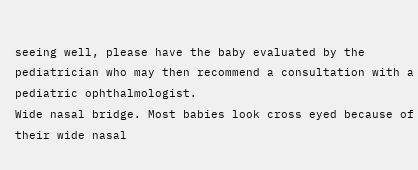seeing well, please have the baby evaluated by the pediatrician who may then recommend a consultation with a pediatric ophthalmologist.
Wide nasal bridge. Most babies look cross eyed because of their wide nasal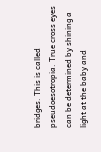bridges. This is called pseudoesotropia. True cross eyes can be determined by shining a light at the baby and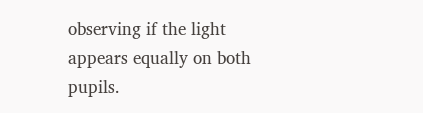observing if the light appears equally on both pupils.